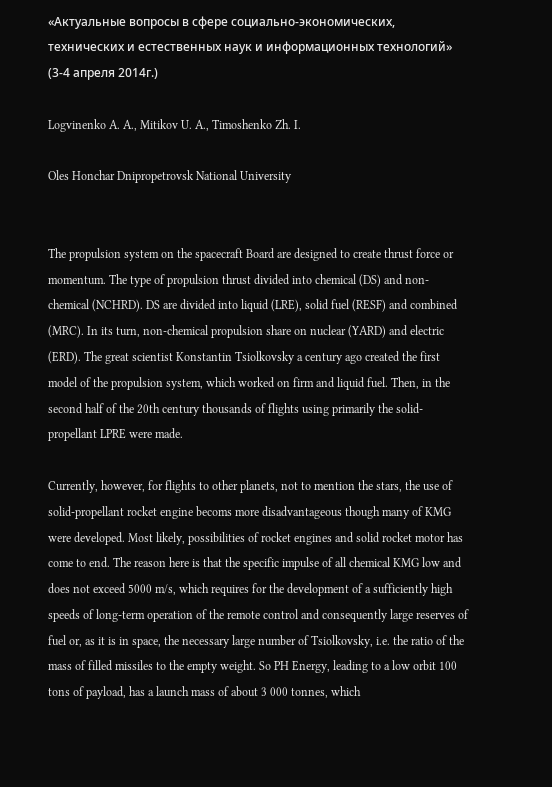«Актуальные вопросы в сфере социально-экономических, технических и естественных наук и информационных технологий» (3-4 апреля 2014г.)

Logvinenko A. A., Mitikov U. A., Timoshenko Zh. I.

Oles Honchar Dnipropetrovsk National University


The propulsion system on the spacecraft Board are designed to create thrust force or momentum. The type of propulsion thrust divided into chemical (DS) and non-chemical (NCHRD). DS are divided into liquid (LRE), solid fuel (RESF) and combined (MRC). In its turn, non-chemical propulsion share on nuclear (YARD) and electric (ERD). The great scientist Konstantin Tsiolkovsky a century ago created the first model of the propulsion system, which worked on firm and liquid fuel. Then, in the second half of the 20th century thousands of flights using primarily the solid-propellant LPRE were made.

Currently, however, for flights to other planets, not to mention the stars, the use of solid-propellant rocket engine becoms more disadvantageous though many of KMG were developed. Most likely, possibilities of rocket engines and solid rocket motor has come to end. The reason here is that the specific impulse of all chemical KMG low and does not exceed 5000 m/s, which requires for the development of a sufficiently high speeds of long-term operation of the remote control and consequently large reserves of fuel or, as it is in space, the necessary large number of Tsiolkovsky, i.e. the ratio of the mass of filled missiles to the empty weight. So PH Energy, leading to a low orbit 100 tons of payload, has a launch mass of about 3 000 tonnes, which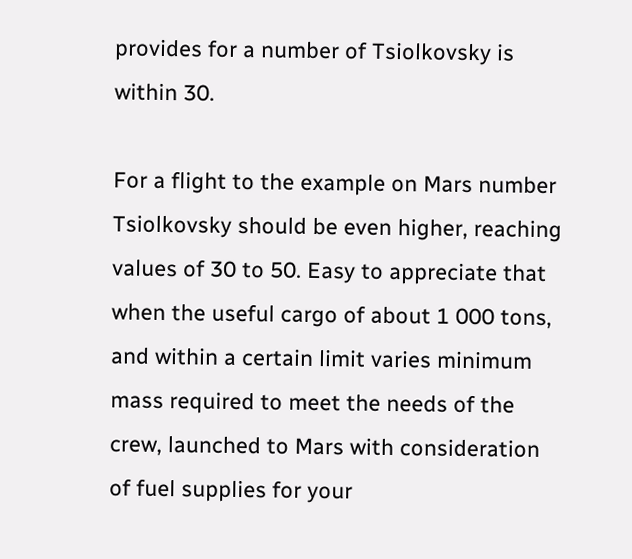provides for a number of Tsiolkovsky is within 30.

For a flight to the example on Mars number Tsiolkovsky should be even higher, reaching values of 30 to 50. Easy to appreciate that when the useful cargo of about 1 000 tons, and within a certain limit varies minimum mass required to meet the needs of the crew, launched to Mars with consideration of fuel supplies for your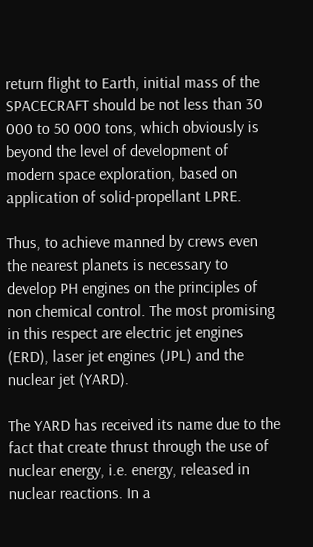return flight to Earth, initial mass of the SPACECRAFT should be not less than 30 000 to 50 000 tons, which obviously is beyond the level of development of modern space exploration, based on application of solid-propellant LPRE.

Thus, to achieve manned by crews even the nearest planets is necessary to develop PH engines on the principles of non chemical control. The most promising in this respect are electric jet engines (ERD), laser jet engines (JPL) and the nuclear jet (YARD).

The YARD has received its name due to the fact that create thrust through the use of nuclear energy, i.e. energy, released in nuclear reactions. In a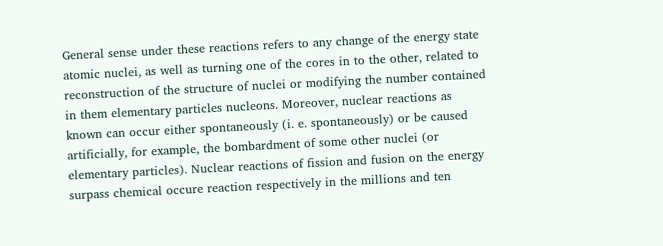General sense under these reactions refers to any change of the energy state atomic nuclei, as well as turning one of the cores in to the other, related to reconstruction of the structure of nuclei or modifying the number contained in them elementary particles nucleons. Moreover, nuclear reactions as known can occur either spontaneously (i. e. spontaneously) or be caused artificially, for example, the bombardment of some other nuclei (or elementary particles). Nuclear reactions of fission and fusion on the energy surpass chemical occure reaction respectively in the millions and ten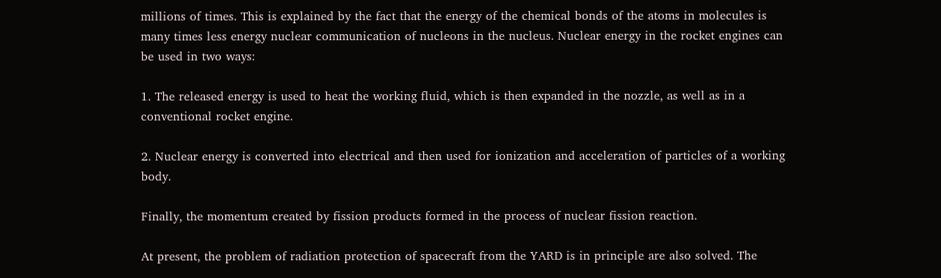millions of times. This is explained by the fact that the energy of the chemical bonds of the atoms in molecules is many times less energy nuclear communication of nucleons in the nucleus. Nuclear energy in the rocket engines can be used in two ways:

1. The released energy is used to heat the working fluid, which is then expanded in the nozzle, as well as in a conventional rocket engine.

2. Nuclear energy is converted into electrical and then used for ionization and acceleration of particles of a working body.

Finally, the momentum created by fission products formed in the process of nuclear fission reaction.

At present, the problem of radiation protection of spacecraft from the YARD is in principle are also solved. The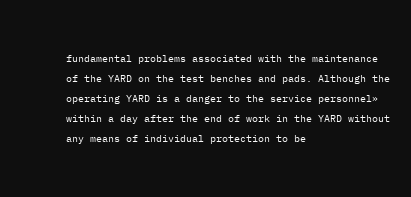fundamental problems associated with the maintenance of the YARD on the test benches and pads. Although the operating YARD is a danger to the service personnel» within a day after the end of work in the YARD without any means of individual protection to be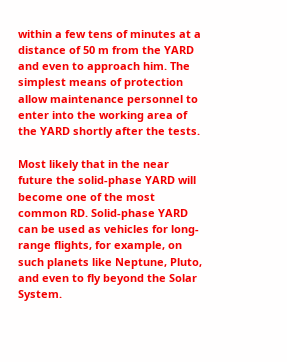within a few tens of minutes at a distance of 50 m from the YARD and even to approach him. The simplest means of protection allow maintenance personnel to enter into the working area of the YARD shortly after the tests.

Most likely that in the near future the solid-phase YARD will become one of the most common RD. Solid-phase YARD can be used as vehicles for long-range flights, for example, on such planets like Neptune, Pluto, and even to fly beyond the Solar System.